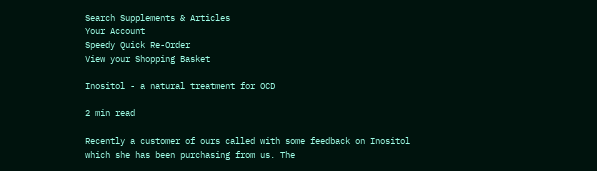Search Supplements & Articles
Your Account
Speedy Quick Re-Order
View your Shopping Basket

Inositol - a natural treatment for OCD

2 min read

Recently a customer of ours called with some feedback on Inositol which she has been purchasing from us. The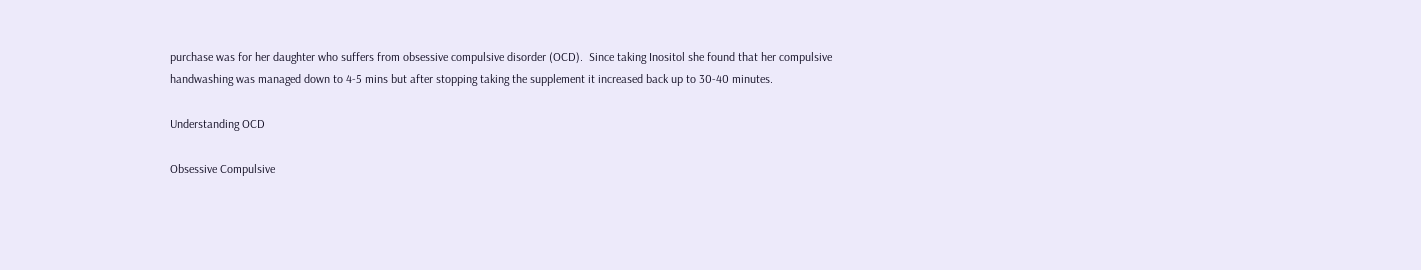purchase was for her daughter who suffers from obsessive compulsive disorder (OCD).  Since taking Inositol she found that her compulsive handwashing was managed down to 4-5 mins but after stopping taking the supplement it increased back up to 30-40 minutes.

Understanding OCD

Obsessive Compulsive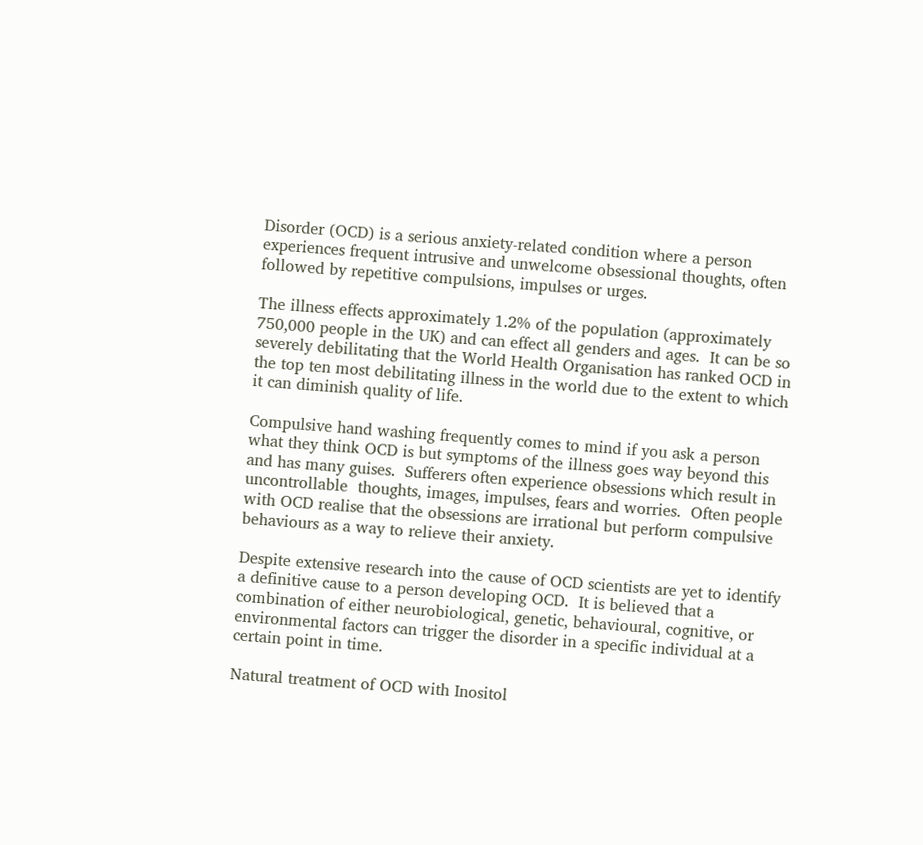Disorder (OCD) is a serious anxiety-related condition where a person experiences frequent intrusive and unwelcome obsessional thoughts, often followed by repetitive compulsions, impulses or urges.

The illness effects approximately 1.2% of the population (approximately 750,000 people in the UK) and can effect all genders and ages.  It can be so severely debilitating that the World Health Organisation has ranked OCD in the top ten most debilitating illness in the world due to the extent to which it can diminish quality of life.

Compulsive hand washing frequently comes to mind if you ask a person what they think OCD is but symptoms of the illness goes way beyond this and has many guises.  Sufferers often experience obsessions which result in uncontrollable  thoughts, images, impulses, fears and worries.  Often people with OCD realise that the obsessions are irrational but perform compulsive behaviours as a way to relieve their anxiety.

Despite extensive research into the cause of OCD scientists are yet to identify a definitive cause to a person developing OCD.  It is believed that a combination of either neurobiological, genetic, behavioural, cognitive, or environmental factors can trigger the disorder in a specific individual at a certain point in time.

Natural treatment of OCD with Inositol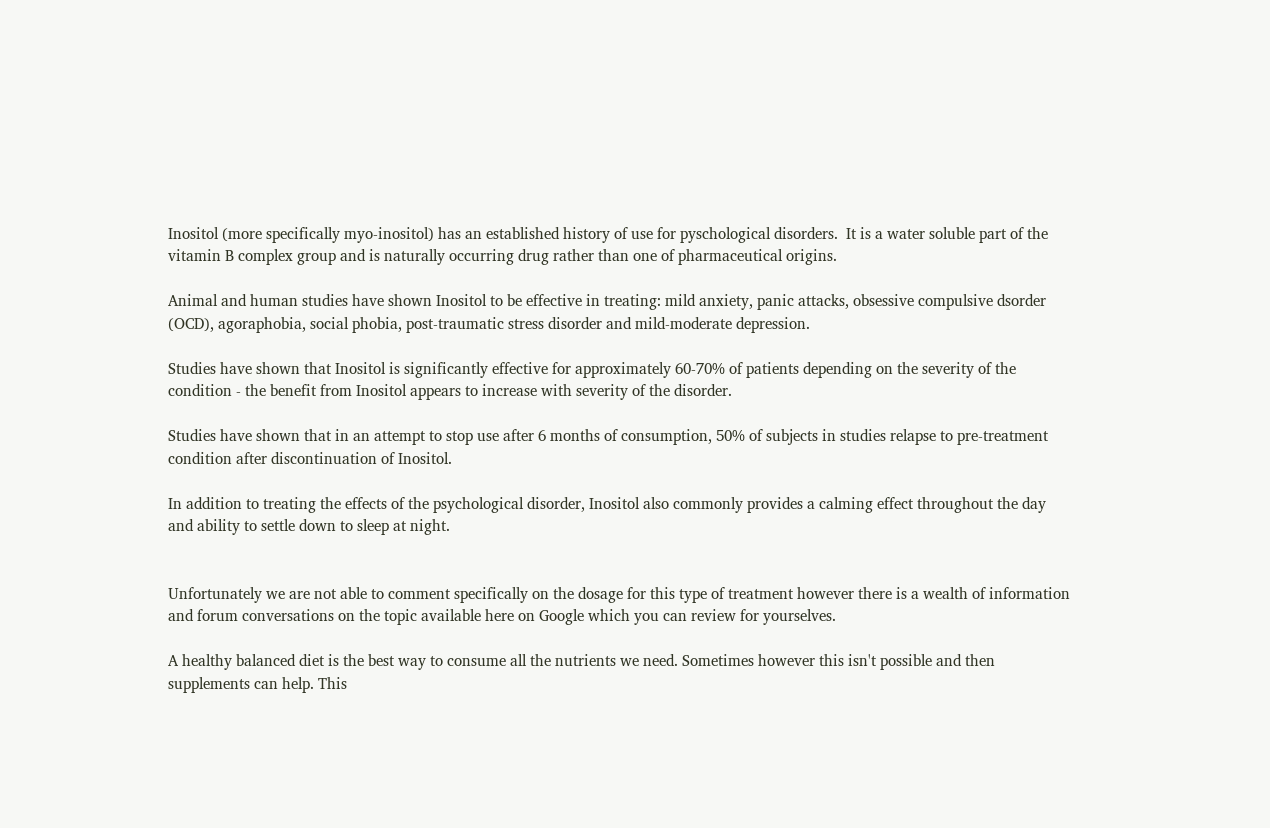Inositol (more specifically myo-inositol) has an established history of use for pyschological disorders.  It is a water soluble part of the vitamin B complex group and is naturally occurring drug rather than one of pharmaceutical origins.

Animal and human studies have shown Inositol to be effective in treating: mild anxiety, panic attacks, obsessive compulsive dsorder (OCD), agoraphobia, social phobia, post-traumatic stress disorder and mild-moderate depression.

Studies have shown that Inositol is significantly effective for approximately 60-70% of patients depending on the severity of the condition - the benefit from Inositol appears to increase with severity of the disorder.

Studies have shown that in an attempt to stop use after 6 months of consumption, 50% of subjects in studies relapse to pre-treatment condition after discontinuation of Inositol.

In addition to treating the effects of the psychological disorder, Inositol also commonly provides a calming effect throughout the day and ability to settle down to sleep at night.


Unfortunately we are not able to comment specifically on the dosage for this type of treatment however there is a wealth of information and forum conversations on the topic available here on Google which you can review for yourselves.

A healthy balanced diet is the best way to consume all the nutrients we need. Sometimes however this isn't possible and then supplements can help. This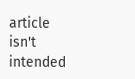article isn't intended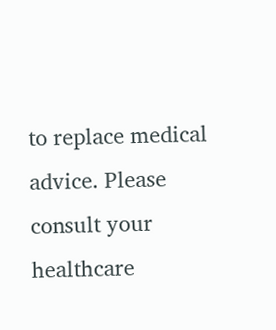to replace medical advice. Please consult your healthcare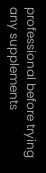professional before trying any supplements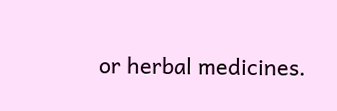or herbal medicines.